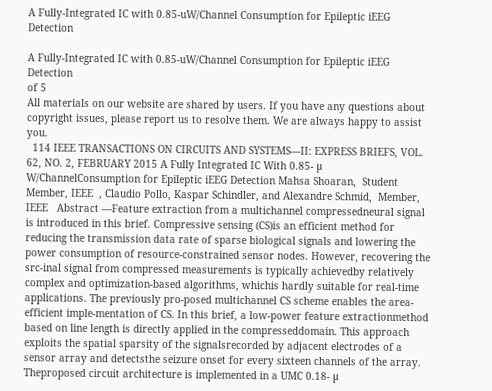A Fully-Integrated IC with 0.85-uW/Channel Consumption for Epileptic iEEG Detection

A Fully-Integrated IC with 0.85-uW/Channel Consumption for Epileptic iEEG Detection
of 5
All materials on our website are shared by users. If you have any questions about copyright issues, please report us to resolve them. We are always happy to assist you.
  114 IEEE TRANSACTIONS ON CIRCUITS AND SYSTEMS—II: EXPRESS BRIEFS, VOL. 62, NO. 2, FEBRUARY 2015 A Fully Integrated IC With 0.85- µ W/ChannelConsumption for Epileptic iEEG Detection Mahsa Shoaran,  Student Member, IEEE  , Claudio Pollo, Kaspar Schindler, and Alexandre Schmid,  Member, IEEE   Abstract —Feature extraction from a multichannel compressedneural signal is introduced in this brief. Compressive sensing (CS)is an efficient method for reducing the transmission data rate of sparse biological signals and lowering the power consumption of resource-constrained sensor nodes. However, recovering the src-inal signal from compressed measurements is typically achievedby relatively complex and optimization-based algorithms, whichis hardly suitable for real-time applications. The previously pro-posed multichannel CS scheme enables the area-efficient imple-mentation of CS. In this brief, a low-power feature extractionmethod based on line length is directly applied in the compresseddomain. This approach exploits the spatial sparsity of the signalsrecorded by adjacent electrodes of a sensor array and detectsthe seizure onset for every sixteen channels of the array. Theproposed circuit architecture is implemented in a UMC 0.18- µ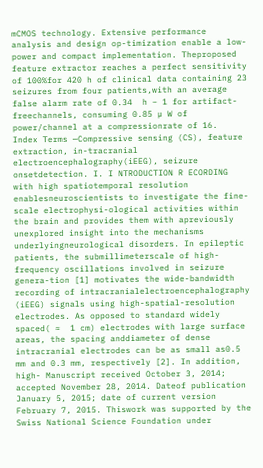mCMOS technology. Extensive performance analysis and design op-timization enable a low-power and compact implementation. Theproposed feature extractor reaches a perfect sensitivity of 100%for 420 h of clinical data containing 23 seizures from four patients,with an average false alarm rate of 0.34  h − 1 for artifact-freechannels, consuming 0.85 µ W of power/channel at a compressionrate of 16.  Index Terms —Compressive sensing (CS), feature extraction, in-tracranial electroencephalography(iEEG), seizure onsetdetection. I. I NTRODUCTION R ECORDING with high spatiotemporal resolution enablesneuroscientists to investigate the fine-scale electrophysi-ological activities within the brain and provides them with apreviously unexplored insight into the mechanisms underlyingneurological disorders. In epileptic patients, the submillimeterscale of high-frequency oscillations involved in seizure genera-tion [1] motivates the wide-bandwidth recording of intracranialelectroencephalography (iEEG) signals using high-spatial-resolution electrodes. As opposed to standard widely spaced( ≈  1 cm) electrodes with large surface areas, the spacing anddiameter of dense intracranial electrodes can be as small as0.5 mm and 0.3 mm, respectively [2]. In addition, high- Manuscript received October 3, 2014; accepted November 28, 2014. Dateof publication January 5, 2015; date of current version February 7, 2015. Thiswork was supported by the Swiss National Science Foundation under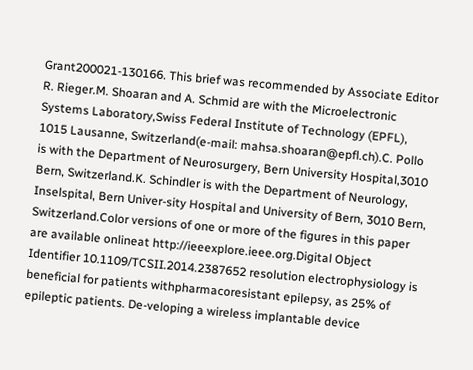Grant200021-130166. This brief was recommended by Associate Editor R. Rieger.M. Shoaran and A. Schmid are with the Microelectronic Systems Laboratory,Swiss Federal Institute of Technology (EPFL), 1015 Lausanne, Switzerland(e-mail: mahsa.shoaran@epfl.ch).C. Pollo is with the Department of Neurosurgery, Bern University Hospital,3010 Bern, Switzerland.K. Schindler is with the Department of Neurology, Inselspital, Bern Univer-sity Hospital and University of Bern, 3010 Bern, Switzerland.Color versions of one or more of the figures in this paper are available onlineat http://ieeexplore.ieee.org.Digital Object Identifier 10.1109/TCSII.2014.2387652 resolution electrophysiology is beneficial for patients withpharmacoresistant epilepsy, as 25% of epileptic patients. De-veloping a wireless implantable device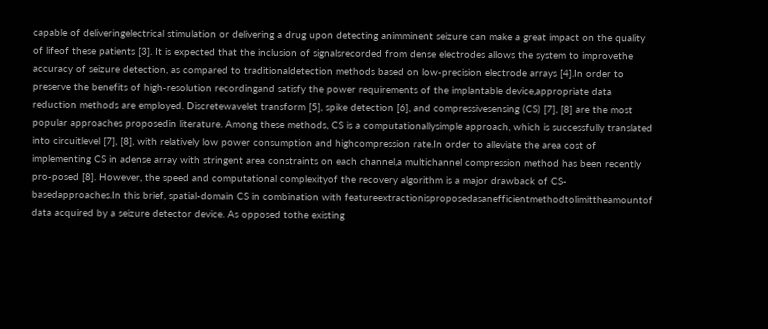capable of deliveringelectrical stimulation or delivering a drug upon detecting animminent seizure can make a great impact on the quality of lifeof these patients [3]. It is expected that the inclusion of signalsrecorded from dense electrodes allows the system to improvethe accuracy of seizure detection, as compared to traditionaldetection methods based on low-precision electrode arrays [4].In order to preserve the benefits of high-resolution recordingand satisfy the power requirements of the implantable device,appropriate data reduction methods are employed. Discretewavelet transform [5], spike detection [6], and compressivesensing (CS) [7], [8] are the most popular approaches proposedin literature. Among these methods, CS is a computationallysimple approach, which is successfully translated into circuitlevel [7], [8], with relatively low power consumption and highcompression rate.In order to alleviate the area cost of implementing CS in adense array with stringent area constraints on each channel,a multichannel compression method has been recently pro-posed [8]. However, the speed and computational complexityof the recovery algorithm is a major drawback of CS-basedapproaches.In this brief, spatial-domain CS in combination with featureextractionisproposedasanefficientmethodtolimittheamountof data acquired by a seizure detector device. As opposed tothe existing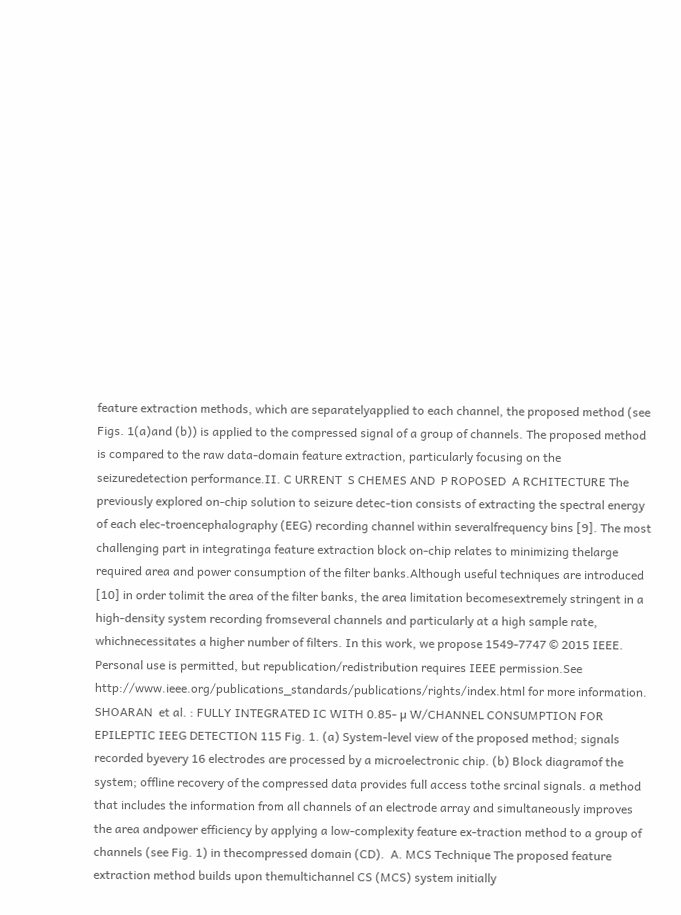feature extraction methods, which are separatelyapplied to each channel, the proposed method (see Figs. 1(a)and (b)) is applied to the compressed signal of a group of channels. The proposed method is compared to the raw data-domain feature extraction, particularly focusing on the seizuredetection performance.II. C URRENT  S CHEMES AND  P ROPOSED  A RCHITECTURE The previously explored on-chip solution to seizure detec-tion consists of extracting the spectral energy of each elec-troencephalography (EEG) recording channel within severalfrequency bins [9]. The most challenging part in integratinga feature extraction block on-chip relates to minimizing thelarge required area and power consumption of the filter banks.Although useful techniques are introduced [10] in order tolimit the area of the filter banks, the area limitation becomesextremely stringent in a high-density system recording fromseveral channels and particularly at a high sample rate, whichnecessitates a higher number of filters. In this work, we propose 1549-7747 © 2015 IEEE. Personal use is permitted, but republication/redistribution requires IEEE permission.See http://www.ieee.org/publications_standards/publications/rights/index.html for more information.  SHOARAN  et al. : FULLY INTEGRATED IC WITH 0.85- µ W/CHANNEL CONSUMPTION FOR EPILEPTIC IEEG DETECTION 115 Fig. 1. (a) System-level view of the proposed method; signals recorded byevery 16 electrodes are processed by a microelectronic chip. (b) Block diagramof the system; offline recovery of the compressed data provides full access tothe srcinal signals. a method that includes the information from all channels of an electrode array and simultaneously improves the area andpower efficiency by applying a low-complexity feature ex-traction method to a group of channels (see Fig. 1) in thecompressed domain (CD).  A. MCS Technique The proposed feature extraction method builds upon themultichannel CS (MCS) system initially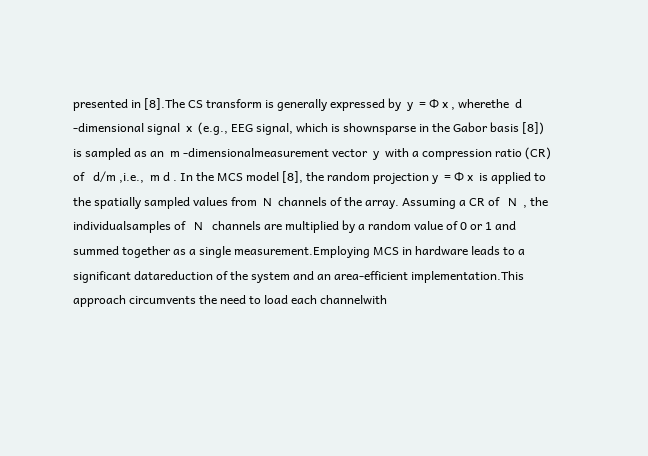presented in [8].The CS transform is generally expressed by  y  = Φ x , wherethe  d -dimensional signal  x  (e.g., EEG signal, which is shownsparse in the Gabor basis [8]) is sampled as an  m -dimensionalmeasurement vector  y  with a compression ratio (CR) of   d/m ,i.e.,  m d . In the MCS model [8], the random projection y  = Φ x  is applied to the spatially sampled values from  N  channels of the array. Assuming a CR of   N  , the individualsamples of   N   channels are multiplied by a random value of 0 or 1 and summed together as a single measurement.Employing MCS in hardware leads to a significant datareduction of the system and an area-efficient implementation.This approach circumvents the need to load each channelwith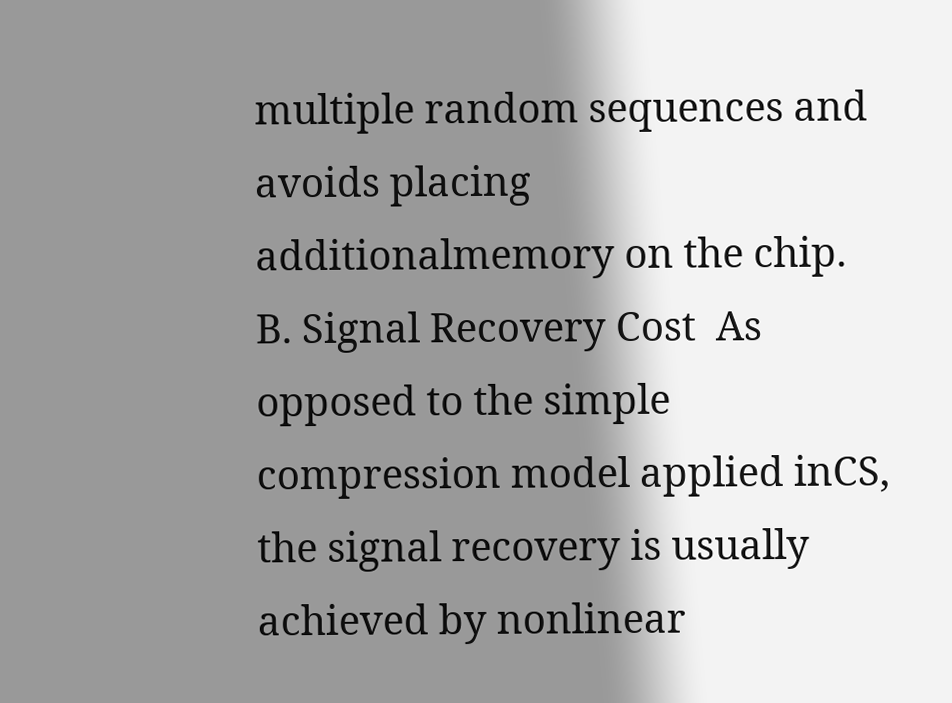multiple random sequences and avoids placing additionalmemory on the chip.  B. Signal Recovery Cost  As opposed to the simple compression model applied inCS, the signal recovery is usually achieved by nonlinear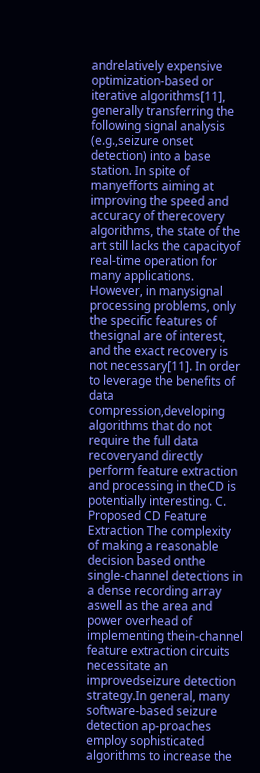andrelatively expensive optimization-based or iterative algorithms[11], generally transferring the following signal analysis (e.g.,seizure onset detection) into a base station. In spite of manyefforts aiming at improving the speed and accuracy of therecovery algorithms, the state of the art still lacks the capacityof real-time operation for many applications. However, in manysignal processing problems, only the specific features of thesignal are of interest, and the exact recovery is not necessary[11]. In order to leverage the benefits of data compression,developing algorithms that do not require the full data recoveryand directly perform feature extraction and processing in theCD is potentially interesting. C. Proposed CD Feature Extraction The complexity of making a reasonable decision based onthe single-channel detections in a dense recording array aswell as the area and power overhead of implementing thein-channel feature extraction circuits necessitate an improvedseizure detection strategy.In general, many software-based seizure detection ap-proaches employ sophisticated algorithms to increase the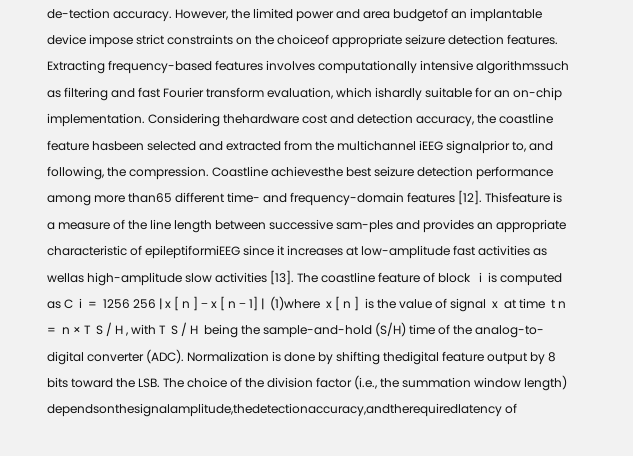de-tection accuracy. However, the limited power and area budgetof an implantable device impose strict constraints on the choiceof appropriate seizure detection features. Extracting frequency-based features involves computationally intensive algorithmssuch as filtering and fast Fourier transform evaluation, which ishardly suitable for an on-chip implementation. Considering thehardware cost and detection accuracy, the coastline feature hasbeen selected and extracted from the multichannel iEEG signalprior to, and following, the compression. Coastline achievesthe best seizure detection performance among more than65 different time- and frequency-domain features [12]. Thisfeature is a measure of the line length between successive sam-ples and provides an appropriate characteristic of epileptiformiEEG since it increases at low-amplitude fast activities as wellas high-amplitude slow activities [13]. The coastline feature of block   i  is computed as C  i  =  1256 256 | x [ n ] − x [ n − 1] |  (1)where  x [ n ]  is the value of signal  x  at time  t n  =  n × T  S / H , with T  S / H  being the sample-and-hold (S/H) time of the analog-to-digital converter (ADC). Normalization is done by shifting thedigital feature output by 8 bits toward the LSB. The choice of the division factor (i.e., the summation window length) dependsonthesignalamplitude,thedetectionaccuracy,andtherequiredlatency of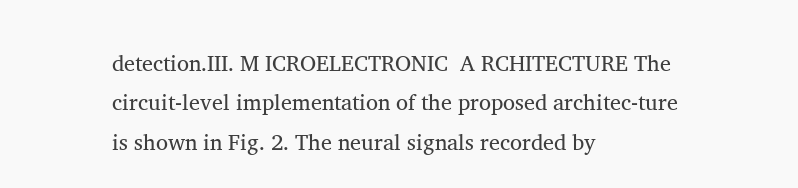detection.III. M ICROELECTRONIC  A RCHITECTURE The circuit-level implementation of the proposed architec-ture is shown in Fig. 2. The neural signals recorded by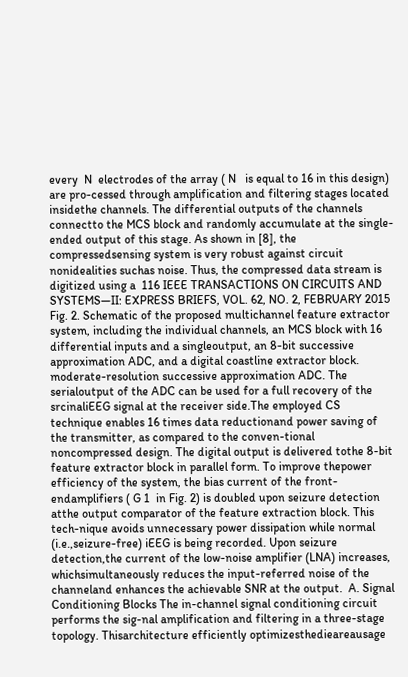every  N  electrodes of the array ( N   is equal to 16 in this design) are pro-cessed through amplification and filtering stages located insidethe channels. The differential outputs of the channels connectto the MCS block and randomly accumulate at the single-ended output of this stage. As shown in [8], the compressedsensing system is very robust against circuit nonidealities suchas noise. Thus, the compressed data stream is digitized using a  116 IEEE TRANSACTIONS ON CIRCUITS AND SYSTEMS—II: EXPRESS BRIEFS, VOL. 62, NO. 2, FEBRUARY 2015 Fig. 2. Schematic of the proposed multichannel feature extractor system, including the individual channels, an MCS block with 16 differential inputs and a singleoutput, an 8-bit successive approximation ADC, and a digital coastline extractor block. moderate-resolution successive approximation ADC. The serialoutput of the ADC can be used for a full recovery of the srcinaliEEG signal at the receiver side.The employed CS technique enables 16 times data reductionand power saving of the transmitter, as compared to the conven-tional noncompressed design. The digital output is delivered tothe 8-bit feature extractor block in parallel form. To improve thepower efficiency of the system, the bias current of the front-endamplifiers ( G 1  in Fig. 2) is doubled upon seizure detection atthe output comparator of the feature extraction block. This tech-nique avoids unnecessary power dissipation while normal (i.e.,seizure-free) iEEG is being recorded. Upon seizure detection,the current of the low-noise amplifier (LNA) increases, whichsimultaneously reduces the input-referred noise of the channeland enhances the achievable SNR at the output.  A. Signal Conditioning Blocks The in-channel signal conditioning circuit performs the sig-nal amplification and filtering in a three-stage topology. Thisarchitecture efficiently optimizesthedieareausage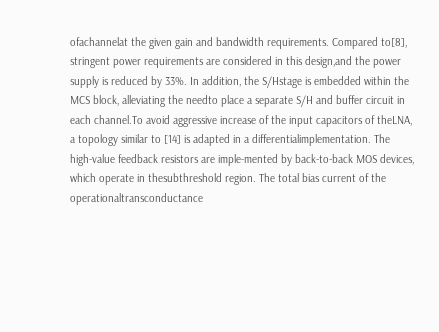ofachannelat the given gain and bandwidth requirements. Compared to[8], stringent power requirements are considered in this design,and the power supply is reduced by 33%. In addition, the S/Hstage is embedded within the MCS block, alleviating the needto place a separate S/H and buffer circuit in each channel.To avoid aggressive increase of the input capacitors of theLNA, a topology similar to [14] is adapted in a differentialimplementation. The high-value feedback resistors are imple-mented by back-to-back MOS devices, which operate in thesubthreshold region. The total bias current of the operationaltransconductance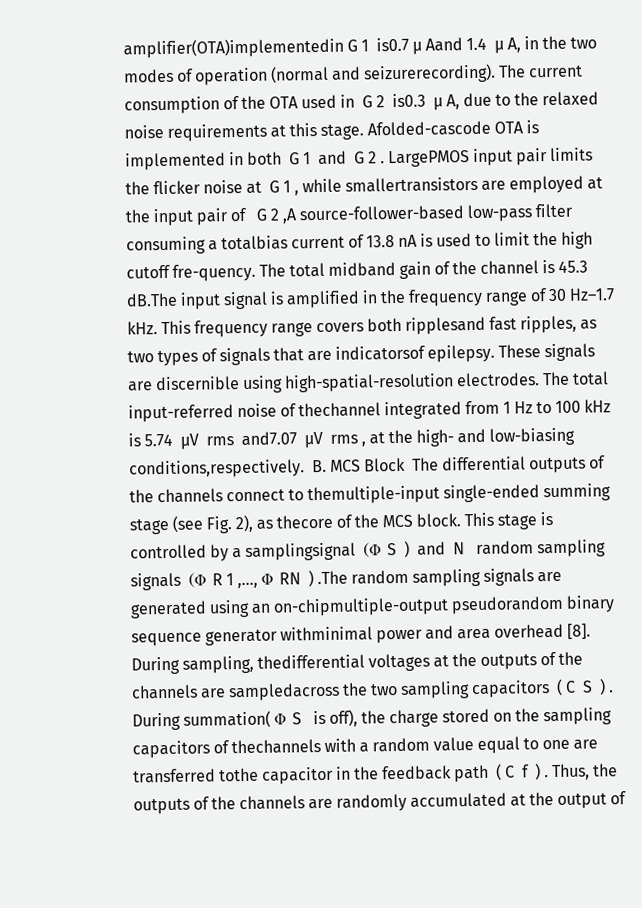amplifier(OTA)implementedin G 1  is0.7 µ Aand 1.4  µ A, in the two modes of operation (normal and seizurerecording). The current consumption of the OTA used in  G 2  is0.3  µ A, due to the relaxed noise requirements at this stage. Afolded-cascode OTA is implemented in both  G 1  and  G 2 . LargePMOS input pair limits the flicker noise at  G 1 , while smallertransistors are employed at the input pair of   G 2 ,A source-follower-based low-pass filter consuming a totalbias current of 13.8 nA is used to limit the high cutoff fre-quency. The total midband gain of the channel is 45.3 dB.The input signal is amplified in the frequency range of 30 Hz–1.7 kHz. This frequency range covers both ripplesand fast ripples, as two types of signals that are indicatorsof epilepsy. These signals are discernible using high-spatial-resolution electrodes. The total input-referred noise of thechannel integrated from 1 Hz to 100 kHz is 5.74  µV  rms  and7.07  µV  rms , at the high- and low-biasing conditions,respectively.  B. MCS Block  The differential outputs of the channels connect to themultiple-input single-ended summing stage (see Fig. 2), as thecore of the MCS block. This stage is controlled by a samplingsignal  (Φ S  )  and  N   random sampling signals  (Φ R 1 ,..., Φ RN  ) .The random sampling signals are generated using an on-chipmultiple-output pseudorandom binary sequence generator withminimal power and area overhead [8]. During sampling, thedifferential voltages at the outputs of the channels are sampledacross the two sampling capacitors  ( C  S  ) . During summation( Φ S   is off), the charge stored on the sampling capacitors of thechannels with a random value equal to one are transferred tothe capacitor in the feedback path  ( C  f  ) . Thus, the outputs of the channels are randomly accumulated at the output of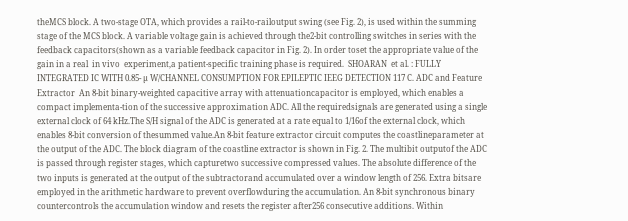theMCS block. A two-stage OTA, which provides a rail-to-railoutput swing (see Fig. 2), is used within the summing stage of the MCS block. A variable voltage gain is achieved through the2-bit controlling switches in series with the feedback capacitors(shown as a variable feedback capacitor in Fig. 2). In order toset the appropriate value of the gain in a real  in vivo  experiment,a patient-specific training phase is required.  SHOARAN  et al. : FULLY INTEGRATED IC WITH 0.85- µ W/CHANNEL CONSUMPTION FOR EPILEPTIC IEEG DETECTION 117 C. ADC and Feature Extractor  An 8-bit binary-weighted capacitive array with attenuationcapacitor is employed, which enables a compact implementa-tion of the successive approximation ADC. All the requiredsignals are generated using a single external clock of 64 kHz.The S/H signal of the ADC is generated at a rate equal to 1/16of the external clock, which enables 8-bit conversion of thesummed value.An 8-bit feature extractor circuit computes the coastlineparameter at the output of the ADC. The block diagram of the coastline extractor is shown in Fig. 2. The multibit outputof the ADC is passed through register stages, which capturetwo successive compressed values. The absolute difference of the two inputs is generated at the output of the subtractorand accumulated over a window length of 256. Extra bitsare employed in the arithmetic hardware to prevent overflowduring the accumulation. An 8-bit synchronous binary countercontrols the accumulation window and resets the register after256 consecutive additions. Within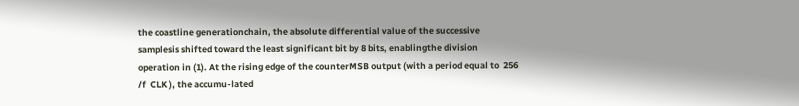the coastline generationchain, the absolute differential value of the successive samplesis shifted toward the least significant bit by 8 bits, enablingthe division operation in (1). At the rising edge of the counterMSB output (with a period equal to  256 /f  CLK ), the accumu-lated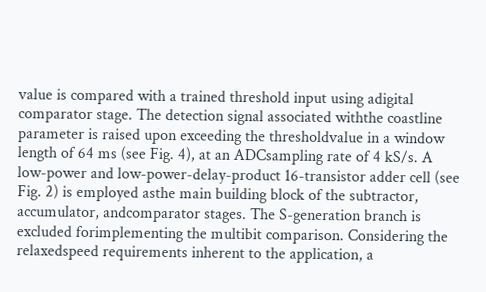value is compared with a trained threshold input using adigital comparator stage. The detection signal associated withthe coastline parameter is raised upon exceeding the thresholdvalue in a window length of 64 ms (see Fig. 4), at an ADCsampling rate of 4 kS/s. A low-power and low-power-delay-product 16-transistor adder cell (see Fig. 2) is employed asthe main building block of the subtractor, accumulator, andcomparator stages. The S-generation branch is excluded forimplementing the multibit comparison. Considering the relaxedspeed requirements inherent to the application, a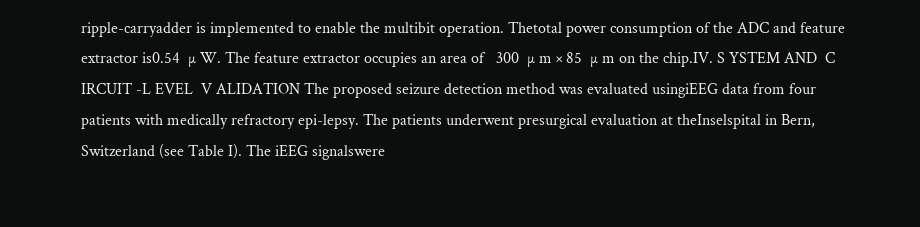ripple-carryadder is implemented to enable the multibit operation. Thetotal power consumption of the ADC and feature extractor is0.54  µ W. The feature extractor occupies an area of   300  µ m × 85  µ m on the chip.IV. S YSTEM AND  C IRCUIT -L EVEL  V ALIDATION The proposed seizure detection method was evaluated usingiEEG data from four patients with medically refractory epi-lepsy. The patients underwent presurgical evaluation at theInselspital in Bern, Switzerland (see Table I). The iEEG signalswere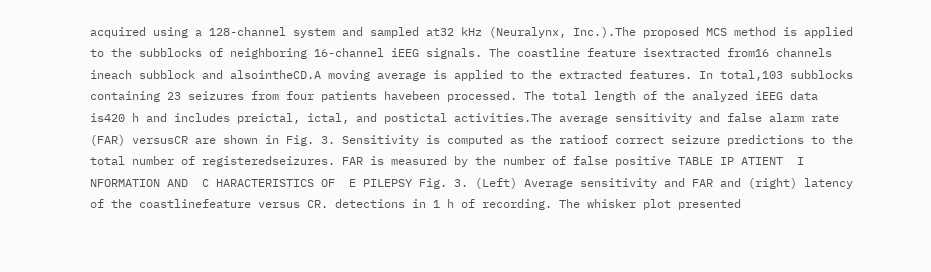acquired using a 128-channel system and sampled at32 kHz (Neuralynx, Inc.).The proposed MCS method is applied to the subblocks of neighboring 16-channel iEEG signals. The coastline feature isextracted from16 channels ineach subblock and alsointheCD.A moving average is applied to the extracted features. In total,103 subblocks containing 23 seizures from four patients havebeen processed. The total length of the analyzed iEEG data is420 h and includes preictal, ictal, and postictal activities.The average sensitivity and false alarm rate (FAR) versusCR are shown in Fig. 3. Sensitivity is computed as the ratioof correct seizure predictions to the total number of registeredseizures. FAR is measured by the number of false positive TABLE IP ATIENT  I NFORMATION AND  C HARACTERISTICS OF  E PILEPSY Fig. 3. (Left) Average sensitivity and FAR and (right) latency of the coastlinefeature versus CR. detections in 1 h of recording. The whisker plot presented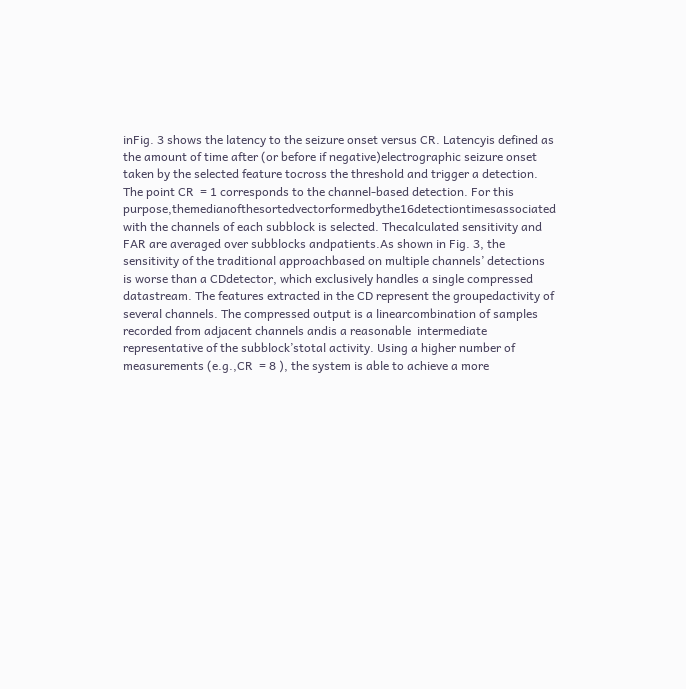inFig. 3 shows the latency to the seizure onset versus CR. Latencyis defined as the amount of time after (or before if negative)electrographic seizure onset taken by the selected feature tocross the threshold and trigger a detection. The point CR  = 1 corresponds to the channel-based detection. For this purpose,themedianofthesortedvectorformedbythe16detectiontimesassociated with the channels of each subblock is selected. Thecalculated sensitivity and FAR are averaged over subblocks andpatients.As shown in Fig. 3, the sensitivity of the traditional approachbased on multiple channels’ detections is worse than a CDdetector, which exclusively handles a single compressed datastream. The features extracted in the CD represent the groupedactivity of several channels. The compressed output is a linearcombination of samples recorded from adjacent channels andis a reasonable  intermediate  representative of the subblock’stotal activity. Using a higher number of measurements (e.g.,CR  = 8 ), the system is able to achieve a more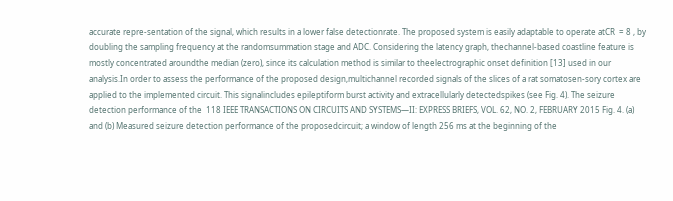accurate repre-sentation of the signal, which results in a lower false detectionrate. The proposed system is easily adaptable to operate atCR  = 8 , by doubling the sampling frequency at the randomsummation stage and ADC. Considering the latency graph, thechannel-based coastline feature is mostly concentrated aroundthe median (zero), since its calculation method is similar to theelectrographic onset definition [13] used in our analysis.In order to assess the performance of the proposed design,multichannel recorded signals of the slices of a rat somatosen-sory cortex are applied to the implemented circuit. This signalincludes epileptiform burst activity and extracellularly detectedspikes (see Fig. 4). The seizure detection performance of the  118 IEEE TRANSACTIONS ON CIRCUITS AND SYSTEMS—II: EXPRESS BRIEFS, VOL. 62, NO. 2, FEBRUARY 2015 Fig. 4. (a) and (b) Measured seizure detection performance of the proposedcircuit; a window of length 256 ms at the beginning of the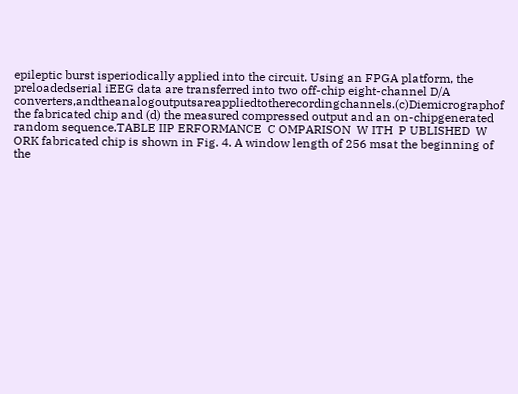epileptic burst isperiodically applied into the circuit. Using an FPGA platform, the preloadedserial iEEG data are transferred into two off-chip eight-channel D/A converters,andtheanalogoutputsareappliedtotherecordingchannels.(c)Diemicrographof the fabricated chip and (d) the measured compressed output and an on-chipgenerated random sequence.TABLE IIP ERFORMANCE  C OMPARISON  W ITH  P UBLISHED  W ORK fabricated chip is shown in Fig. 4. A window length of 256 msat the beginning of the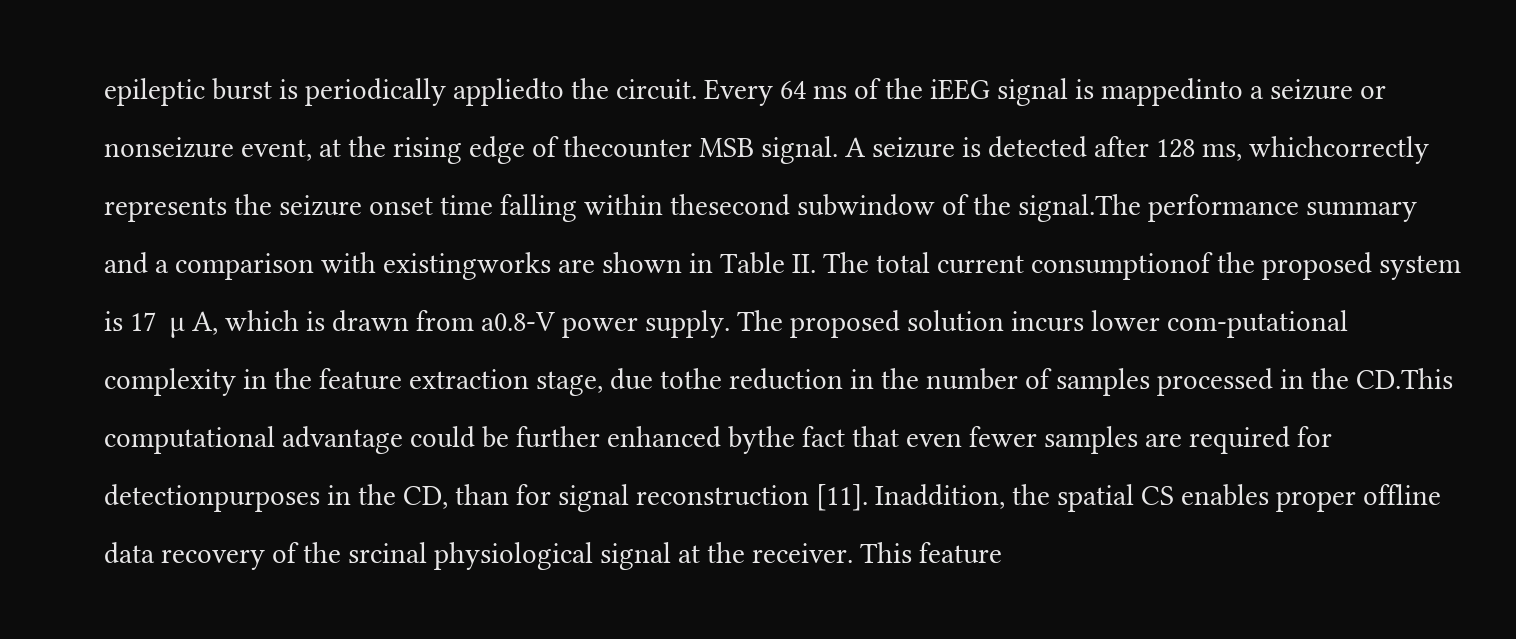epileptic burst is periodically appliedto the circuit. Every 64 ms of the iEEG signal is mappedinto a seizure or nonseizure event, at the rising edge of thecounter MSB signal. A seizure is detected after 128 ms, whichcorrectly represents the seizure onset time falling within thesecond subwindow of the signal.The performance summary and a comparison with existingworks are shown in Table II. The total current consumptionof the proposed system is 17  µ A, which is drawn from a0.8-V power supply. The proposed solution incurs lower com-putational complexity in the feature extraction stage, due tothe reduction in the number of samples processed in the CD.This computational advantage could be further enhanced bythe fact that even fewer samples are required for detectionpurposes in the CD, than for signal reconstruction [11]. Inaddition, the spatial CS enables proper offline data recovery of the srcinal physiological signal at the receiver. This feature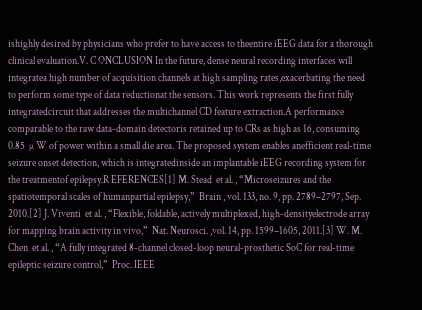ishighly desired by physicians who prefer to have access to theentire iEEG data for a thorough clinical evaluation.V. C ONCLUSION In the future, dense neural recording interfaces will integratea high number of acquisition channels at high sampling rates,exacerbating the need to perform some type of data reductionat the sensors. This work represents the first fully integratedcircuit that addresses the multichannel CD feature extraction.A performance comparable to the raw data-domain detectoris retained up to CRs as high as 16, consuming 0.85  µ W of power within a small die area. The proposed system enables anefficient real-time seizure onset detection, which is integratedinside an implantable iEEG recording system for the treatmentof epilepsy.R EFERENCES[1] M. Stead  et al. , “Microseizures and the spatiotemporal scales of humanpartial epilepsy,”  Brain , vol. 133, no. 9, pp. 2789–2797, Sep. 2010.[2] J. Viventi  et al. , “Flexible, foldable, actively multiplexed, high-densityelectrode array for mapping brain activity in vivo,”  Nat. Neurosci. ,vol. 14, pp. 1599–1605, 2011.[3] W. M. Chen  et al. , “A fully integrated 8-channel closed-loop neural-prosthetic SoC for real-time epileptic seizure control,”  Proc. IEEE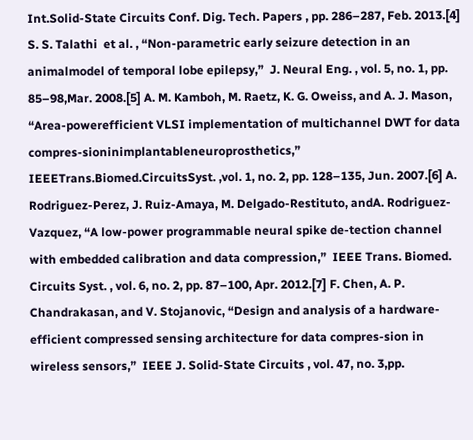Int.Solid-State Circuits Conf. Dig. Tech. Papers , pp. 286–287, Feb. 2013.[4] S. S. Talathi  et al. , “Non-parametric early seizure detection in an animalmodel of temporal lobe epilepsy,”  J. Neural Eng. , vol. 5, no. 1, pp. 85–98,Mar. 2008.[5] A. M. Kamboh, M. Raetz, K. G. Oweiss, and A. J. Mason, “Area-powerefficient VLSI implementation of multichannel DWT for data compres-sioninimplantableneuroprosthetics,”  IEEETrans.Biomed.CircuitsSyst. ,vol. 1, no. 2, pp. 128–135, Jun. 2007.[6] A. Rodriguez-Perez, J. Ruiz-Amaya, M. Delgado-Restituto, andA. Rodriguez-Vazquez, “A low-power programmable neural spike de-tection channel with embedded calibration and data compression,”  IEEE Trans. Biomed. Circuits Syst. , vol. 6, no. 2, pp. 87–100, Apr. 2012.[7] F. Chen, A. P. Chandrakasan, and V. Stojanovic, “Design and analysis of a hardware-efficient compressed sensing architecture for data compres-sion in wireless sensors,”  IEEE J. Solid-State Circuits , vol. 47, no. 3,pp.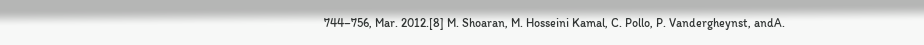744–756, Mar. 2012.[8] M. Shoaran, M. Hosseini Kamal, C. Pollo, P. Vandergheynst, andA.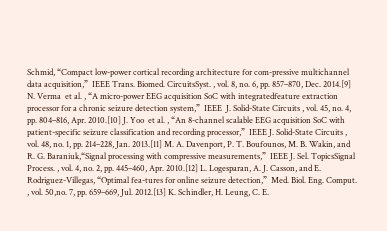Schmid, “Compact low-power cortical recording architecture for com-pressive multichannel data acquisition,”  IEEE Trans. Biomed. CircuitsSyst. , vol. 8, no. 6, pp. 857–870, Dec. 2014.[9] N. Verma  et al. , “A micro-power EEG acquisition SoC with integratedfeature extraction processor for a chronic seizure detection system,”  IEEE  J. Solid-State Circuits , vol. 45, no. 4, pp. 804–816, Apr. 2010.[10] J. Yoo  et al. , “An 8-channel scalable EEG acquisition SoC with patient-specific seizure classification and recording processor,”  IEEE J. Solid-State Circuits , vol. 48, no. 1, pp. 214–228, Jan. 2013.[11] M. A. Davenport, P. T. Boufounos, M. B. Wakin, and R. G. Baraniuk,“Signal processing with compressive measurements,”  IEEE J. Sel. TopicsSignal Process. , vol. 4, no. 2, pp. 445–460, Apr. 2010.[12] L. Logesparan, A. J. Casson, and E. Rodriguez-Villegas, “Optimal fea-tures for online seizure detection,”  Med. Biol. Eng. Comput. , vol. 50,no. 7, pp. 659–669, Jul. 2012.[13] K. Schindler, H. Leung, C. E.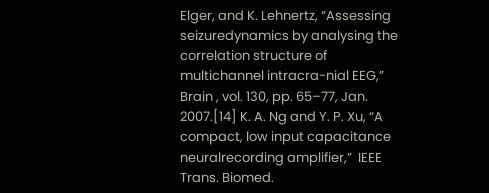Elger, and K. Lehnertz, “Assessing seizuredynamics by analysing the correlation structure of multichannel intracra-nial EEG,”  Brain , vol. 130, pp. 65–77, Jan. 2007.[14] K. A. Ng and Y. P. Xu, “A compact, low input capacitance neuralrecording amplifier,”  IEEE Trans. Biomed.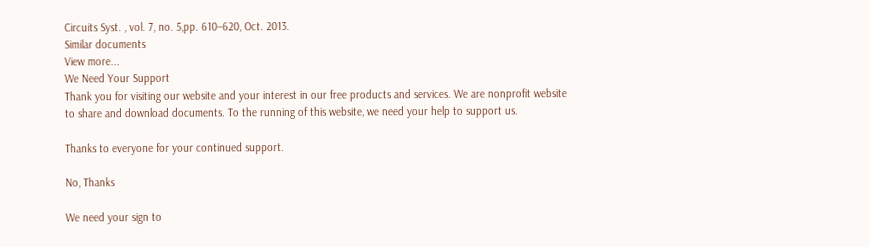Circuits Syst. , vol. 7, no. 5,pp. 610–620, Oct. 2013.
Similar documents
View more...
We Need Your Support
Thank you for visiting our website and your interest in our free products and services. We are nonprofit website to share and download documents. To the running of this website, we need your help to support us.

Thanks to everyone for your continued support.

No, Thanks

We need your sign to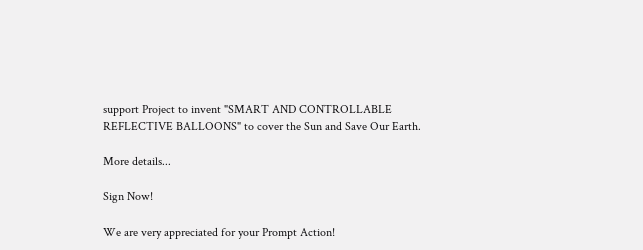support Project to invent "SMART AND CONTROLLABLE REFLECTIVE BALLOONS" to cover the Sun and Save Our Earth.

More details...

Sign Now!

We are very appreciated for your Prompt Action!